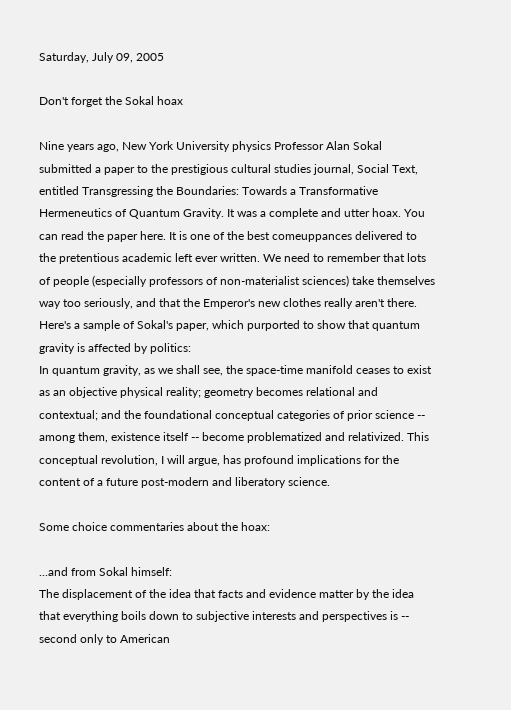Saturday, July 09, 2005

Don't forget the Sokal hoax

Nine years ago, New York University physics Professor Alan Sokal submitted a paper to the prestigious cultural studies journal, Social Text, entitled Transgressing the Boundaries: Towards a Transformative Hermeneutics of Quantum Gravity. It was a complete and utter hoax. You can read the paper here. It is one of the best comeuppances delivered to the pretentious academic left ever written. We need to remember that lots of people (especially professors of non-materialist sciences) take themselves way too seriously, and that the Emperor's new clothes really aren't there. Here's a sample of Sokal's paper, which purported to show that quantum gravity is affected by politics:
In quantum gravity, as we shall see, the space-time manifold ceases to exist as an objective physical reality; geometry becomes relational and contextual; and the foundational conceptual categories of prior science -- among them, existence itself -- become problematized and relativized. This conceptual revolution, I will argue, has profound implications for the content of a future post-modern and liberatory science.

Some choice commentaries about the hoax:

...and from Sokal himself:
The displacement of the idea that facts and evidence matter by the idea that everything boils down to subjective interests and perspectives is -- second only to American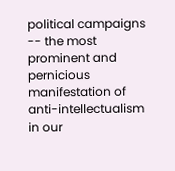political campaigns -- the most prominent and pernicious manifestation of anti-intellectualism in our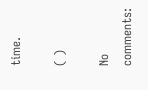time.

( )

No comments: